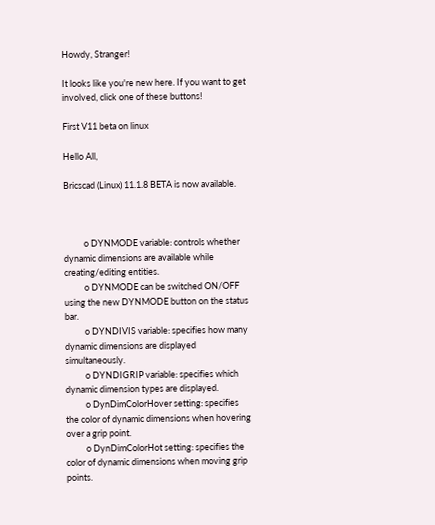Howdy, Stranger!

It looks like you're new here. If you want to get involved, click one of these buttons!

First V11 beta on linux

Hello All,

Bricscad (Linux) 11.1.8 BETA is now available.



          o DYNMODE variable: controls whether dynamic dimensions are available while creating/editing entities.
          o DYNMODE can be switched ON/OFF using the new DYNMODE button on the status bar.
          o DYNDIVIS variable: specifies how many dynamic dimensions are displayed simultaneously.
          o DYNDIGRIP variable: specifies which dynamic dimension types are displayed.
          o DynDimColorHover setting: specifies the color of dynamic dimensions when hovering over a grip point.
          o DynDimColorHot setting: specifies the color of dynamic dimensions when moving grip points.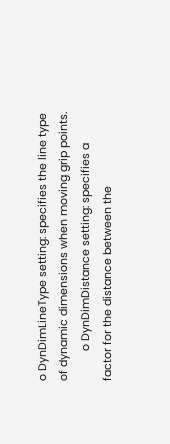o DynDimLineType setting: specifies the line type of dynamic dimensions when moving grip points.
          o DynDimDistance setting: specifies a factor for the distance between the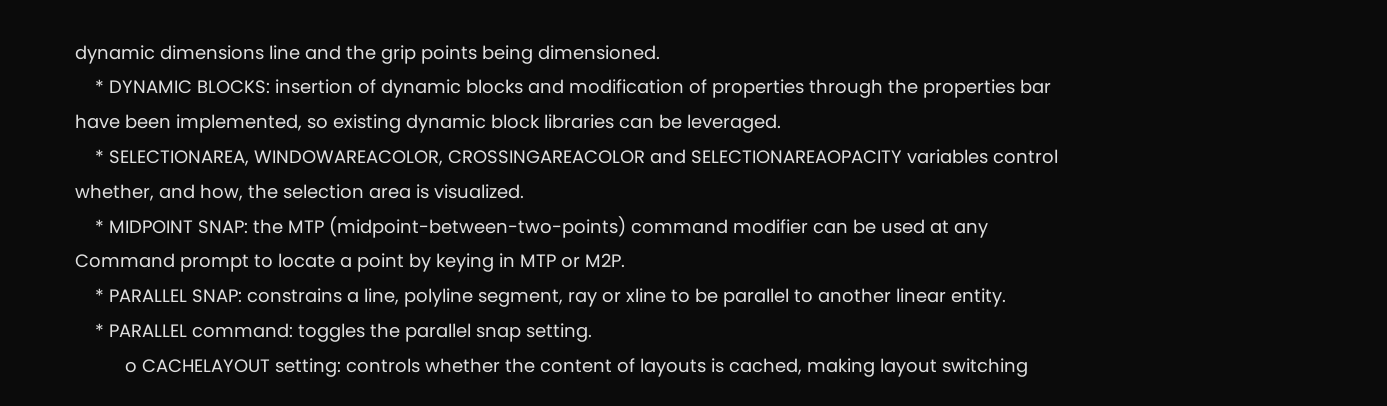dynamic dimensions line and the grip points being dimensioned.
    * DYNAMIC BLOCKS: insertion of dynamic blocks and modification of properties through the properties bar have been implemented, so existing dynamic block libraries can be leveraged.
    * SELECTIONAREA, WINDOWAREACOLOR, CROSSINGAREACOLOR and SELECTIONAREAOPACITY variables control whether, and how, the selection area is visualized.
    * MIDPOINT SNAP: the MTP (midpoint-between-two-points) command modifier can be used at any Command prompt to locate a point by keying in MTP or M2P.
    * PARALLEL SNAP: constrains a line, polyline segment, ray or xline to be parallel to another linear entity.
    * PARALLEL command: toggles the parallel snap setting.
          o CACHELAYOUT setting: controls whether the content of layouts is cached, making layout switching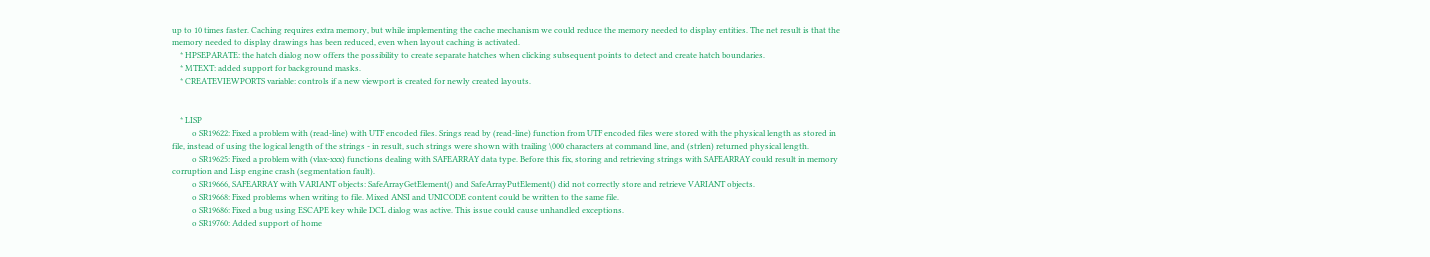up to 10 times faster. Caching requires extra memory, but while implementing the cache mechanism we could reduce the memory needed to display entities. The net result is that the memory needed to display drawings has been reduced, even when layout caching is activated.
    * HPSEPARATE: the hatch dialog now offers the possibility to create separate hatches when clicking subsequent points to detect and create hatch boundaries.
    * MTEXT: added support for background masks.
    * CREATEVIEWPORTS variable: controls if a new viewport is created for newly created layouts.


    * LISP
          o SR19622: Fixed a problem with (read-line) with UTF encoded files. Srings read by (read-line) function from UTF encoded files were stored with the physical length as stored in file, instead of using the logical length of the strings - in result, such strings were shown with trailing \000 characters at command line, and (strlen) returned physical length.
          o SR19625: Fixed a problem with (vlax-xxx) functions dealing with SAFEARRAY data type. Before this fix, storing and retrieving strings with SAFEARRAY could result in memory corruption and Lisp engine crash (segmentation fault).
          o SR19666, SAFEARRAY with VARIANT objects: SafeArrayGetElement() and SafeArrayPutElement() did not correctly store and retrieve VARIANT objects.
          o SR19668: Fixed problems when writing to file. Mixed ANSI and UNICODE content could be written to the same file.
          o SR19686: Fixed a bug using ESCAPE key while DCL dialog was active. This issue could cause unhandled exceptions.
          o SR19760: Added support of home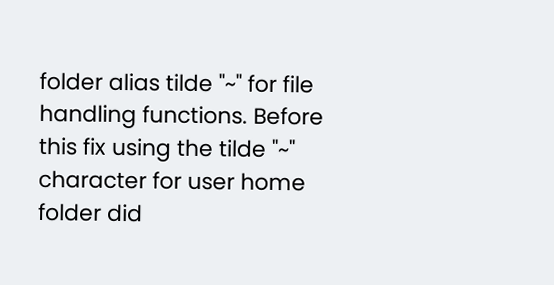folder alias tilde "~" for file handling functions. Before this fix using the tilde "~" character for user home folder did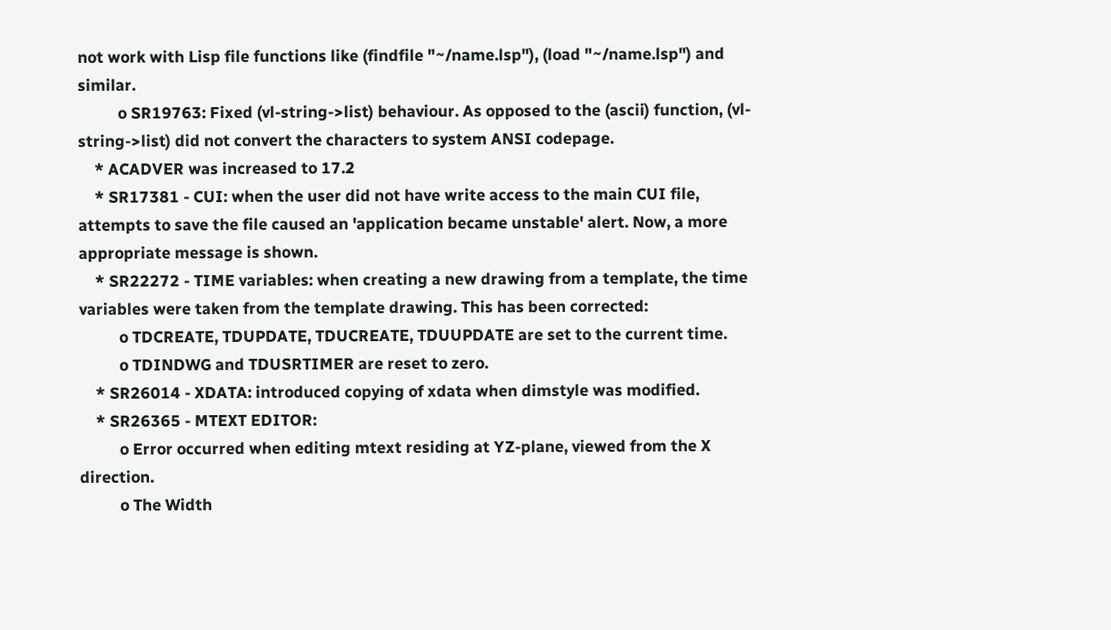not work with Lisp file functions like (findfile "~/name.lsp"), (load "~/name.lsp") and similar.
          o SR19763: Fixed (vl-string->list) behaviour. As opposed to the (ascii) function, (vl-string->list) did not convert the characters to system ANSI codepage.
    * ACADVER was increased to 17.2
    * SR17381 - CUI: when the user did not have write access to the main CUI file, attempts to save the file caused an 'application became unstable' alert. Now, a more appropriate message is shown.
    * SR22272 - TIME variables: when creating a new drawing from a template, the time variables were taken from the template drawing. This has been corrected:
          o TDCREATE, TDUPDATE, TDUCREATE, TDUUPDATE are set to the current time.
          o TDINDWG and TDUSRTIMER are reset to zero.
    * SR26014 - XDATA: introduced copying of xdata when dimstyle was modified.
    * SR26365 - MTEXT EDITOR:
          o Error occurred when editing mtext residing at YZ-plane, viewed from the X direction.
          o The Width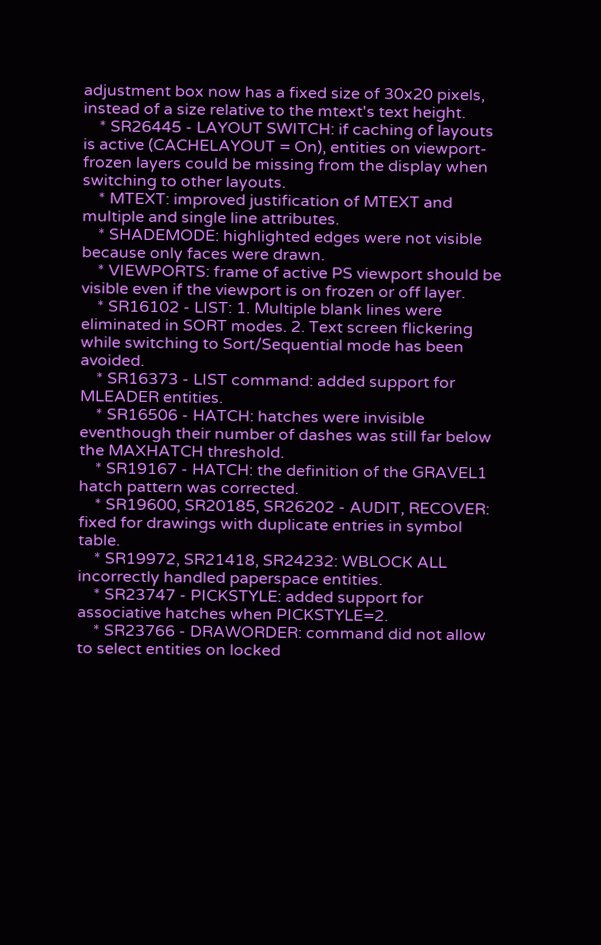adjustment box now has a fixed size of 30x20 pixels, instead of a size relative to the mtext's text height.
    * SR26445 - LAYOUT SWITCH: if caching of layouts is active (CACHELAYOUT = On), entities on viewport-frozen layers could be missing from the display when switching to other layouts.
    * MTEXT: improved justification of MTEXT and multiple and single line attributes.
    * SHADEMODE: highlighted edges were not visible because only faces were drawn.
    * VIEWPORTS: frame of active PS viewport should be visible even if the viewport is on frozen or off layer.
    * SR16102 - LIST: 1. Multiple blank lines were eliminated in SORT modes. 2. Text screen flickering while switching to Sort/Sequential mode has been avoided.
    * SR16373 - LIST command: added support for MLEADER entities.
    * SR16506 - HATCH: hatches were invisible eventhough their number of dashes was still far below the MAXHATCH threshold.
    * SR19167 - HATCH: the definition of the GRAVEL1 hatch pattern was corrected.
    * SR19600, SR20185, SR26202 - AUDIT, RECOVER: fixed for drawings with duplicate entries in symbol table.
    * SR19972, SR21418, SR24232: WBLOCK ALL incorrectly handled paperspace entities.
    * SR23747 - PICKSTYLE: added support for associative hatches when PICKSTYLE=2.
    * SR23766 - DRAWORDER: command did not allow to select entities on locked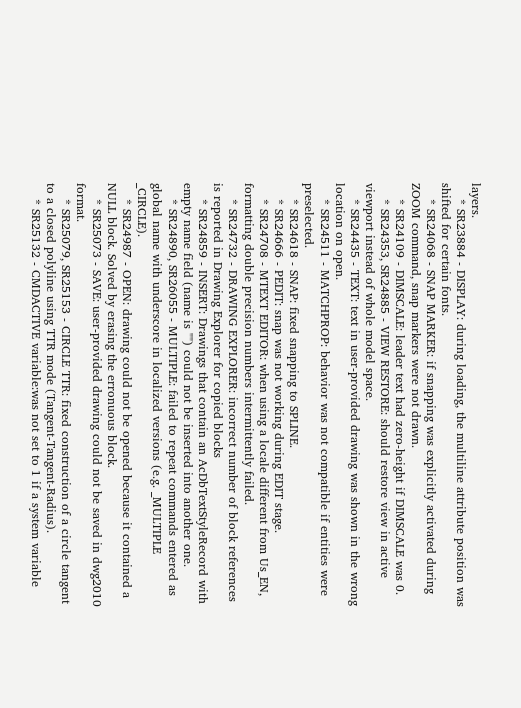layers.
    * SR23884 - DISPLAY: during loading, the multiline attribute position was shifted for certain fonts.
    * SR24068 - SNAP MARKER: if snapping was explicitly activated during ZOOM command, snap markers were not drawn.
    * SR24109 - DIMSCALE: leader text had zero-height if DIMSCALE was 0.
    * SR24353, SR24885 - VIEW RESTORE: should restore view in active viewport instead of whole model space.
    * SR24435 - TEXT: text in user-provided drawing was shown in the wrong location on open.
    * SR24511 - MATCHPROP: behavior was not compatible if entities were preselected.
    * SR24618 - SNAP: fixed snapping to SPLINE.
    * SR24666 - PEDIT: snap was not working during EDIT stage.
    * SR24708 - MTEXT EDITOR: when using a locale different from Us_EN, formatting double precision numbers intermittently failed.
    * SR24732 - DRAWING EXPLORER: incorrect number of block references is reported in Drawing Explorer for copied blocks
    * SR24859 - INSERT: Drawings that contain an AcDbTextStyleRecord with empty name field (name is "") could not be inserted into another one.
    * SR24890, SR26055 - MULTIPLE: failed to repeat commands entered as global name with underscore in localized versions (e.g. _MULTIPLE _CIRCLE).
    * SR24987 - OPEN: drawing could not be opened because it contained a NULL block. Solved by erasing the erronuous block.
    * SR25073 - SAVE: user-provided drawing could not be saved in dwg2010 format.
    * SR25079, SR25153 - CIRCLE TTR: fixed construction of a circle tangent to a closed polyline using TTR mode (Tangent-Tangent-Radius).
    * SR25132 - CMDACTIVE variable:was not set to 1 if a system variable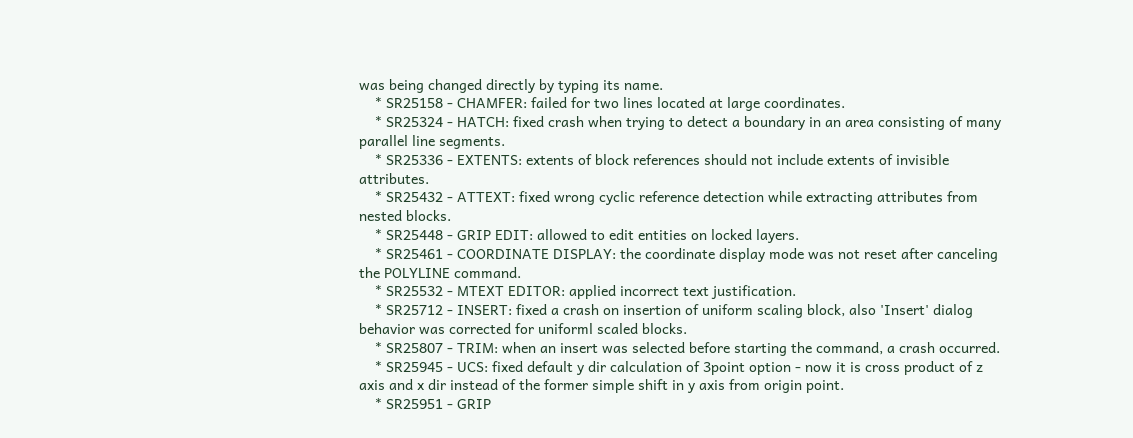was being changed directly by typing its name.
    * SR25158 - CHAMFER: failed for two lines located at large coordinates.
    * SR25324 - HATCH: fixed crash when trying to detect a boundary in an area consisting of many parallel line segments.
    * SR25336 - EXTENTS: extents of block references should not include extents of invisible attributes.
    * SR25432 - ATTEXT: fixed wrong cyclic reference detection while extracting attributes from nested blocks.
    * SR25448 - GRIP EDIT: allowed to edit entities on locked layers.
    * SR25461 - COORDINATE DISPLAY: the coordinate display mode was not reset after canceling the POLYLINE command.
    * SR25532 - MTEXT EDITOR: applied incorrect text justification.
    * SR25712 - INSERT: fixed a crash on insertion of uniform scaling block, also 'Insert' dialog behavior was corrected for uniforml scaled blocks.
    * SR25807 - TRIM: when an insert was selected before starting the command, a crash occurred.
    * SR25945 - UCS: fixed default y dir calculation of 3point option - now it is cross product of z axis and x dir instead of the former simple shift in y axis from origin point.
    * SR25951 - GRIP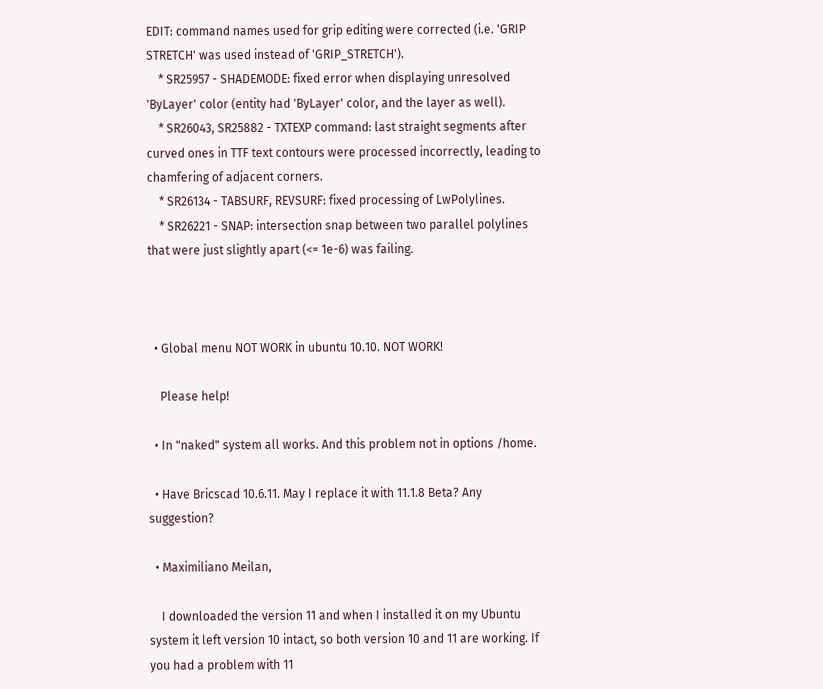EDIT: command names used for grip editing were corrected (i.e. 'GRIP STRETCH' was used instead of 'GRIP_STRETCH').
    * SR25957 - SHADEMODE: fixed error when displaying unresolved 'ByLayer' color (entity had 'ByLayer' color, and the layer as well).
    * SR26043, SR25882 - TXTEXP command: last straight segments after curved ones in TTF text contours were processed incorrectly, leading to chamfering of adjacent corners.
    * SR26134 - TABSURF, REVSURF: fixed processing of LwPolylines.
    * SR26221 - SNAP: intersection snap between two parallel polylines that were just slightly apart (<= 1e-6) was failing.



  • Global menu NOT WORK in ubuntu 10.10. NOT WORK!

    Please help!

  • In "naked" system all works. And this problem not in options /home.

  • Have Bricscad 10.6.11. May I replace it with 11.1.8 Beta? Any suggestion?

  • Maximiliano Meilan,

    I downloaded the version 11 and when I installed it on my Ubuntu system it left version 10 intact, so both version 10 and 11 are working. If you had a problem with 11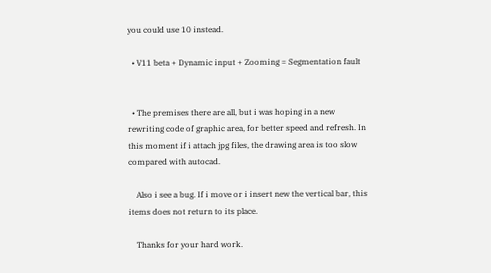you could use 10 instead.

  • V11 beta + Dynamic input + Zooming = Segmentation fault


  • The premises there are all, but i was hoping in a new rewriting code of graphic area, for better speed and refresh. In this moment if i attach jpg files, the drawing area is too slow compared with autocad.

    Also i see a bug. If i move or i insert new the vertical bar, this items does not return to its place.

    Thanks for your hard work.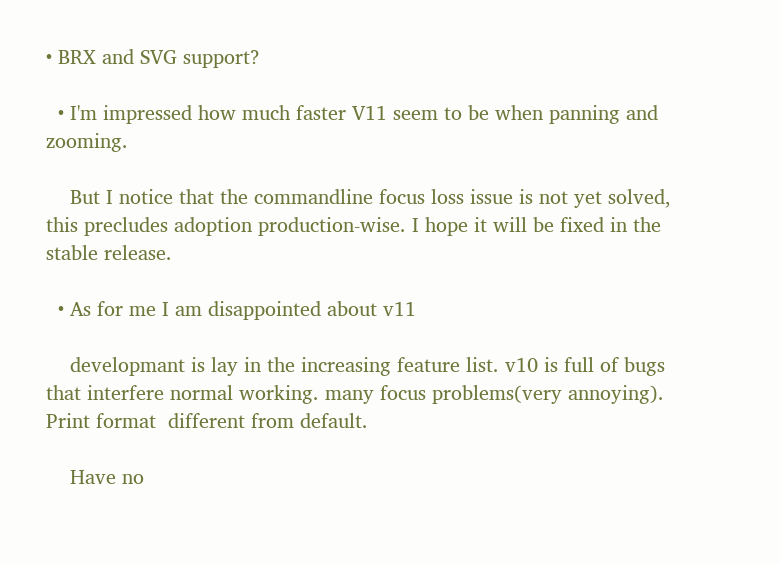• BRX and SVG support?

  • I'm impressed how much faster V11 seem to be when panning and zooming.

    But I notice that the commandline focus loss issue is not yet solved, this precludes adoption production-wise. I hope it will be fixed in the stable release.

  • As for me I am disappointed about v11

    developmant is lay in the increasing feature list. v10 is full of bugs that interfere normal working. many focus problems(very annoying). Print format  different from default.

    Have no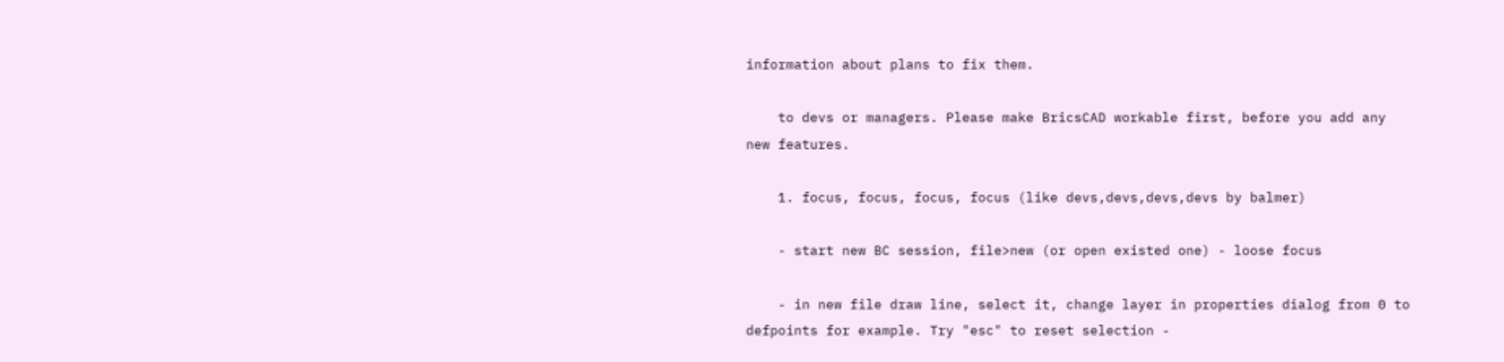information about plans to fix them.

    to devs or managers. Please make BricsCAD workable first, before you add any new features.

    1. focus, focus, focus, focus (like devs,devs,devs,devs by balmer)

    - start new BC session, file>new (or open existed one) - loose focus

    - in new file draw line, select it, change layer in properties dialog from 0 to defpoints for example. Try "esc" to reset selection -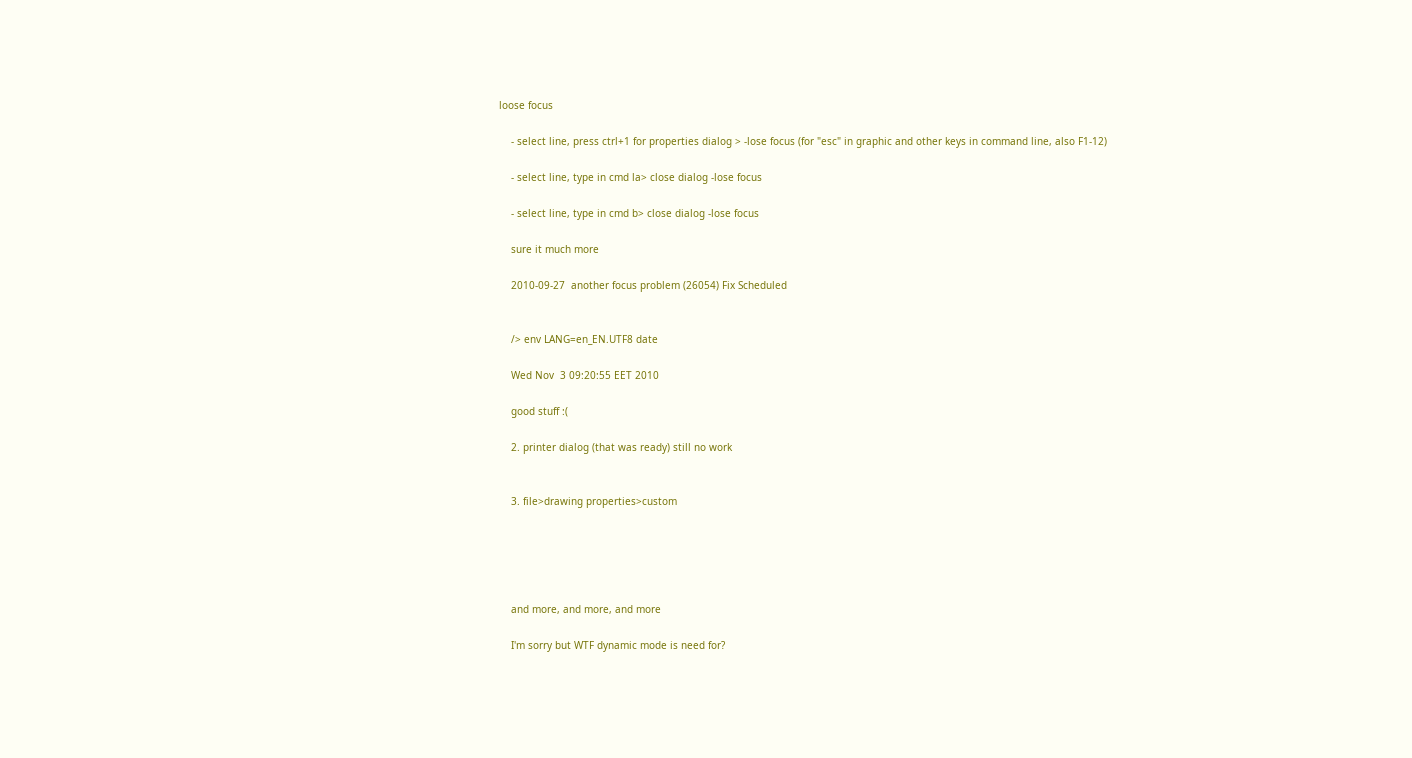loose focus

    - select line, press ctrl+1 for properties dialog > -lose focus (for "esc" in graphic and other keys in command line, also F1-12)

    - select line, type in cmd la> close dialog -lose focus

    - select line, type in cmd b> close dialog -lose focus

    sure it much more

    2010-09-27  another focus problem (26054) Fix Scheduled


    /> env LANG=en_EN.UTF8 date

    Wed Nov  3 09:20:55 EET 2010

    good stuff :(

    2. printer dialog (that was ready) still no work


    3. file>drawing properties>custom





    and more, and more, and more

    I'm sorry but WTF dynamic mode is need for?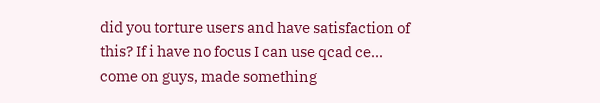did you torture users and have satisfaction of this? If i have no focus I can use qcad ce... come on guys, made something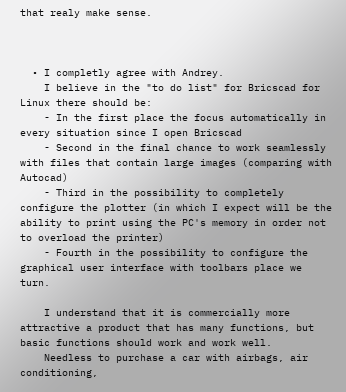that realy make sense.



  • I completly agree with Andrey.
    I believe in the "to do list" for Bricscad for Linux there should be:
    - In the first place the focus automatically in every situation since I open Bricscad
    - Second in the final chance to work seamlessly with files that contain large images (comparing with Autocad)
    - Third in the possibility to completely configure the plotter (in which I expect will be the ability to print using the PC's memory in order not to overload the printer)
    - Fourth in the possibility to configure the graphical user interface with toolbars place we turn.

    I understand that it is commercially more attractive a product that has many functions, but basic functions should work and work well.
    Needless to purchase a car with airbags, air conditioning,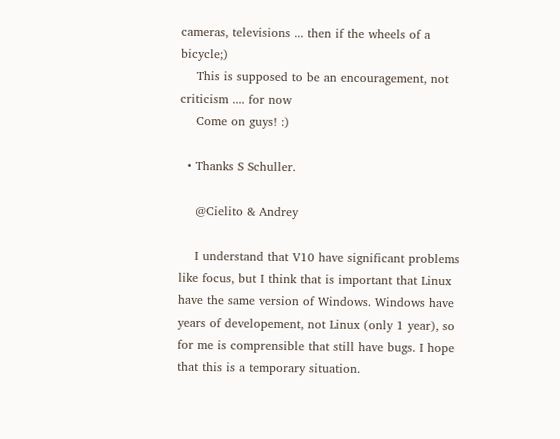cameras, televisions ... then if the wheels of a bicycle;)
    This is supposed to be an encouragement, not criticism .... for now
    Come on guys! :)

  • Thanks S Schuller.

    @Cielito & Andrey

    I understand that V10 have significant problems like focus, but I think that is important that Linux have the same version of Windows. Windows have years of developement, not Linux (only 1 year), so for me is comprensible that still have bugs. I hope that this is a temporary situation.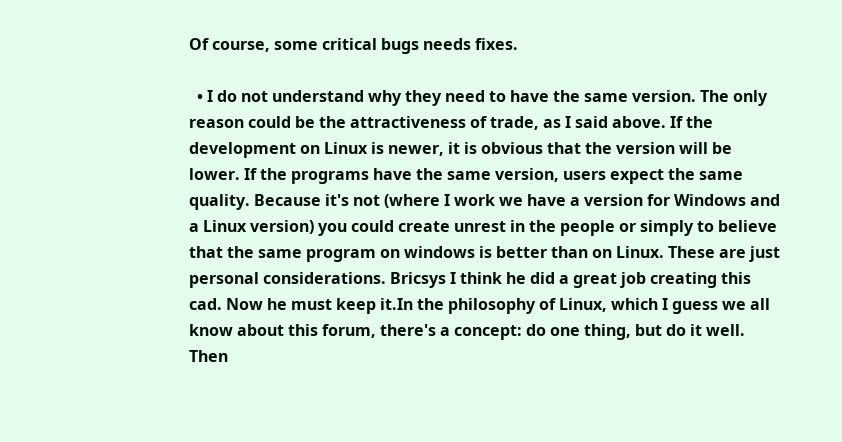Of course, some critical bugs needs fixes.

  • I do not understand why they need to have the same version. The only reason could be the attractiveness of trade, as I said above. If the development on Linux is newer, it is obvious that the version will be lower. If the programs have the same version, users expect the same quality. Because it's not (where I work we have a version for Windows and a Linux version) you could create unrest in the people or simply to believe that the same program on windows is better than on Linux. These are just personal considerations. Bricsys I think he did a great job creating this cad. Now he must keep it.In the philosophy of Linux, which I guess we all know about this forum, there's a concept: do one thing, but do it well. Then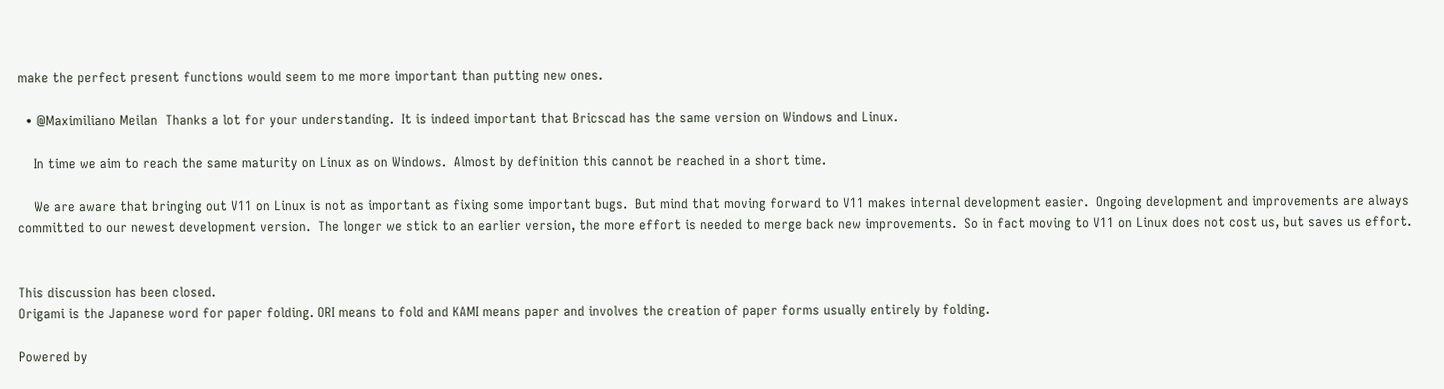make the perfect present functions would seem to me more important than putting new ones.

  • @Maximiliano Meilan  Thanks a lot for your understanding.  It is indeed important that Bricscad has the same version on Windows and Linux.

    In time we aim to reach the same maturity on Linux as on Windows.  Almost by definition this cannot be reached in a short time.

    We are aware that bringing out V11 on Linux is not as important as fixing some important bugs.  But mind that moving forward to V11 makes internal development easier.  Ongoing development and improvements are always committed to our newest development version.  The longer we stick to an earlier version, the more effort is needed to merge back new improvements.  So in fact moving to V11 on Linux does not cost us, but saves us effort.


This discussion has been closed.
Origami is the Japanese word for paper folding. ORI means to fold and KAMI means paper and involves the creation of paper forms usually entirely by folding.

Powered by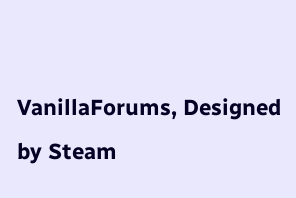VanillaForums, Designed by Steam